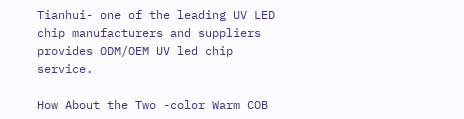Tianhui- one of the leading UV LED chip manufacturers and suppliers provides ODM/OEM UV led chip service.

How About the Two -color Warm COB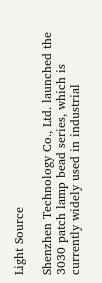Light Source

Shenzhen Technology Co., Ltd. launched the 3030 patch lamp bead series, which is currently widely used in industrial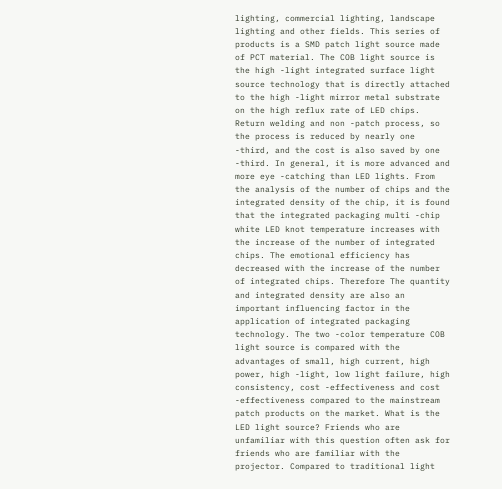lighting, commercial lighting, landscape lighting and other fields. This series of products is a SMD patch light source made of PCT material. The COB light source is the high -light integrated surface light source technology that is directly attached to the high -light mirror metal substrate on the high reflux rate of LED chips. Return welding and non -patch process, so the process is reduced by nearly one -third, and the cost is also saved by one -third. In general, it is more advanced and more eye -catching than LED lights. From the analysis of the number of chips and the integrated density of the chip, it is found that the integrated packaging multi -chip white LED knot temperature increases with the increase of the number of integrated chips. The emotional efficiency has decreased with the increase of the number of integrated chips. Therefore The quantity and integrated density are also an important influencing factor in the application of integrated packaging technology. The two -color temperature COB light source is compared with the advantages of small, high current, high power, high -light, low light failure, high consistency, cost -effectiveness and cost -effectiveness compared to the mainstream patch products on the market. What is the LED light source? Friends who are unfamiliar with this question often ask for friends who are familiar with the projector. Compared to traditional light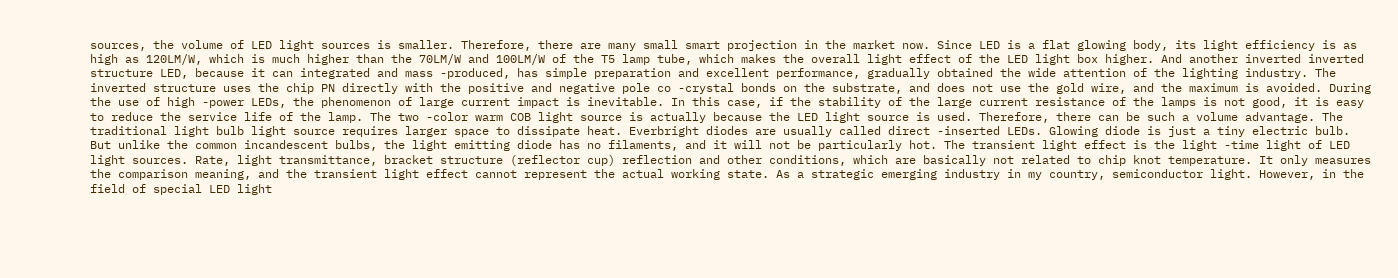sources, the volume of LED light sources is smaller. Therefore, there are many small smart projection in the market now. Since LED is a flat glowing body, its light efficiency is as high as 120LM/W, which is much higher than the 70LM/W and 100LM/W of the T5 lamp tube, which makes the overall light effect of the LED light box higher. And another inverted inverted structure LED, because it can integrated and mass -produced, has simple preparation and excellent performance, gradually obtained the wide attention of the lighting industry. The inverted structure uses the chip PN directly with the positive and negative pole co -crystal bonds on the substrate, and does not use the gold wire, and the maximum is avoided. During the use of high -power LEDs, the phenomenon of large current impact is inevitable. In this case, if the stability of the large current resistance of the lamps is not good, it is easy to reduce the service life of the lamp. The two -color warm COB light source is actually because the LED light source is used. Therefore, there can be such a volume advantage. The traditional light bulb light source requires larger space to dissipate heat. Everbright diodes are usually called direct -inserted LEDs. Glowing diode is just a tiny electric bulb. But unlike the common incandescent bulbs, the light emitting diode has no filaments, and it will not be particularly hot. The transient light effect is the light -time light of LED light sources. Rate, light transmittance, bracket structure (reflector cup) reflection and other conditions, which are basically not related to chip knot temperature. It only measures the comparison meaning, and the transient light effect cannot represent the actual working state. As a strategic emerging industry in my country, semiconductor light. However, in the field of special LED light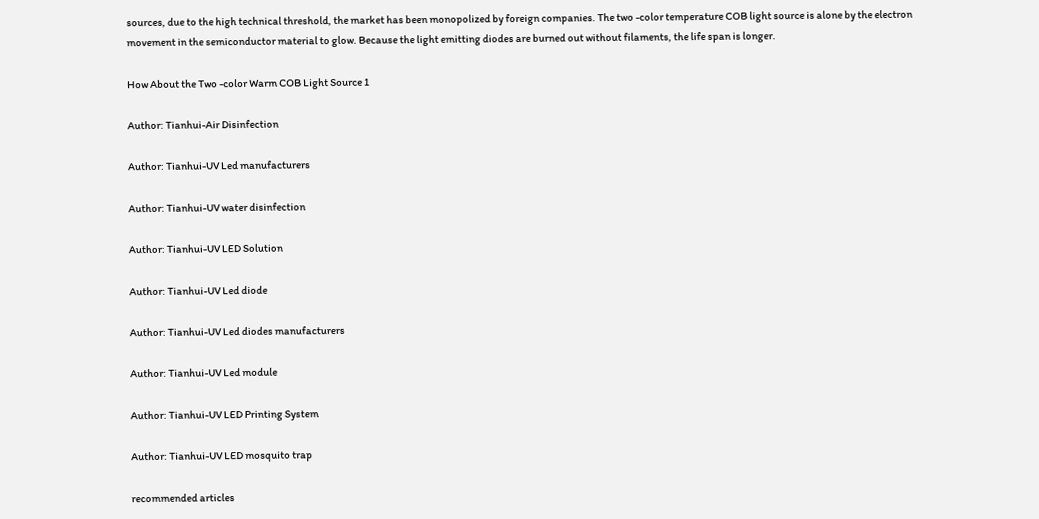sources, due to the high technical threshold, the market has been monopolized by foreign companies. The two -color temperature COB light source is alone by the electron movement in the semiconductor material to glow. Because the light emitting diodes are burned out without filaments, the life span is longer.

How About the Two -color Warm COB Light Source 1

Author: Tianhui-Air Disinfection

Author: Tianhui-UV Led manufacturers

Author: Tianhui-UV water disinfection

Author: Tianhui-UV LED Solution

Author: Tianhui-UV Led diode

Author: Tianhui-UV Led diodes manufacturers

Author: Tianhui-UV Led module

Author: Tianhui-UV LED Printing System

Author: Tianhui-UV LED mosquito trap

recommended articles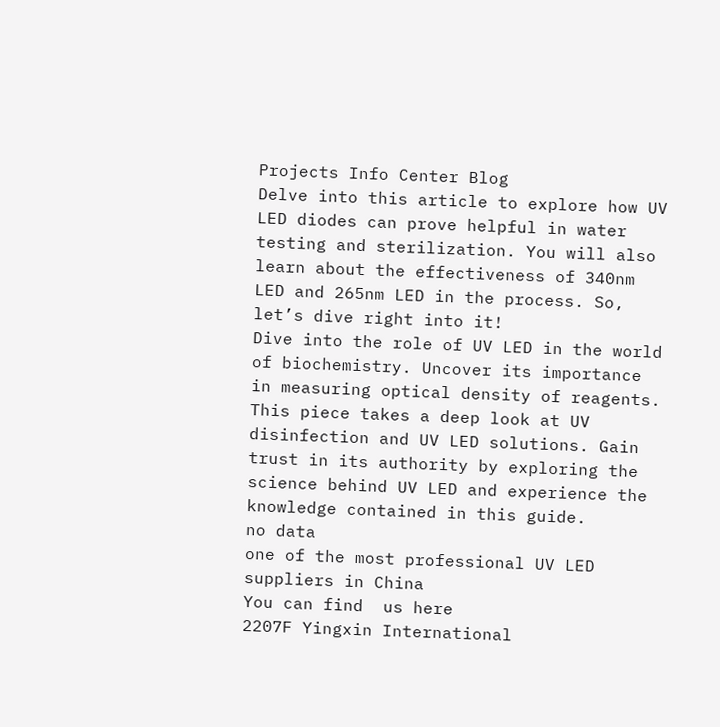Projects Info Center Blog
Delve into this article to explore how UV LED diodes can prove helpful in water testing and sterilization. You will also learn about the effectiveness of 340nm LED and 265nm LED in the process. So, let’s dive right into it!
Dive into the role of UV LED in the world of biochemistry. Uncover its importance in measuring optical density of reagents. This piece takes a deep look at UV disinfection and UV LED solutions. Gain trust in its authority by exploring the science behind UV LED and experience the knowledge contained in this guide.
no data
one of the most professional UV LED suppliers in China
You can find  us here
2207F Yingxin International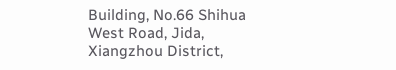Building, No.66 Shihua West Road, Jida, Xiangzhou District,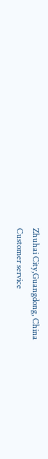Zhuhai City,Guangdong, China
Customer service